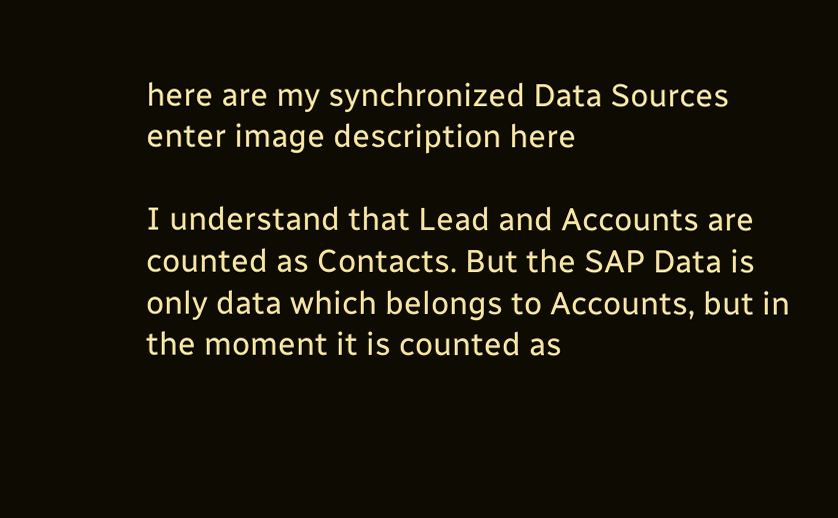here are my synchronized Data Sources enter image description here

I understand that Lead and Accounts are counted as Contacts. But the SAP Data is only data which belongs to Accounts, but in the moment it is counted as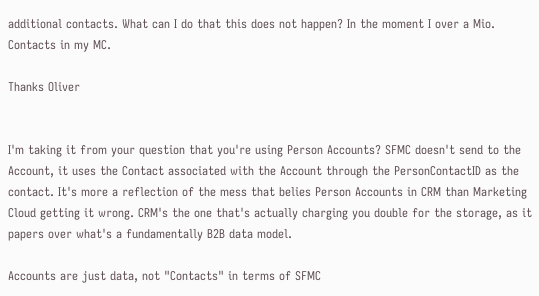additional contacts. What can I do that this does not happen? In the moment I over a Mio. Contacts in my MC.

Thanks Oliver


I'm taking it from your question that you're using Person Accounts? SFMC doesn't send to the Account, it uses the Contact associated with the Account through the PersonContactID as the contact. It's more a reflection of the mess that belies Person Accounts in CRM than Marketing Cloud getting it wrong. CRM's the one that's actually charging you double for the storage, as it papers over what's a fundamentally B2B data model.

Accounts are just data, not "Contacts" in terms of SFMC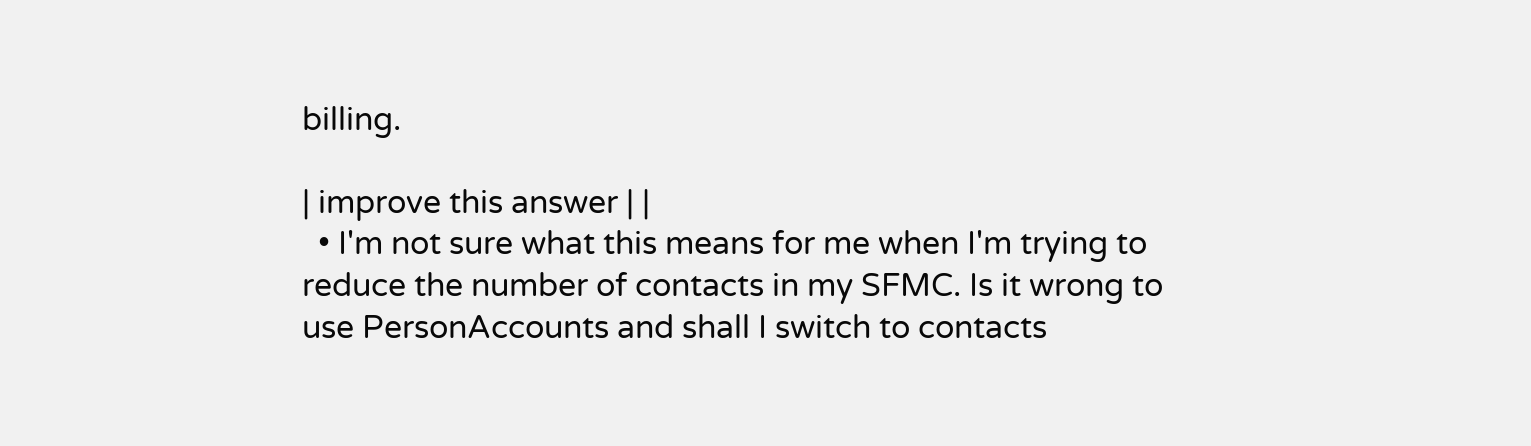billing.

| improve this answer | |
  • I'm not sure what this means for me when I'm trying to reduce the number of contacts in my SFMC. Is it wrong to use PersonAccounts and shall I switch to contacts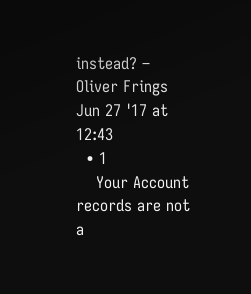instead? – Oliver Frings Jun 27 '17 at 12:43
  • 1
    Your Account records are not a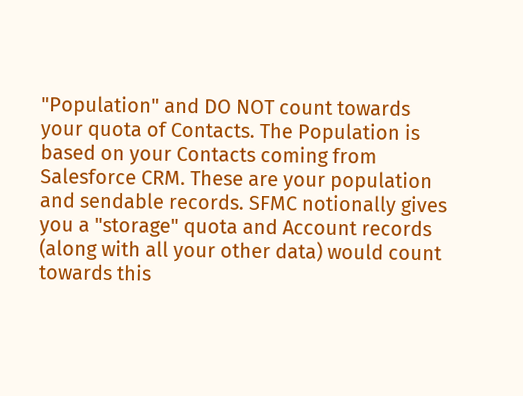"Population" and DO NOT count towards your quota of Contacts. The Population is based on your Contacts coming from Salesforce CRM. These are your population and sendable records. SFMC notionally gives you a "storage" quota and Account records (along with all your other data) would count towards this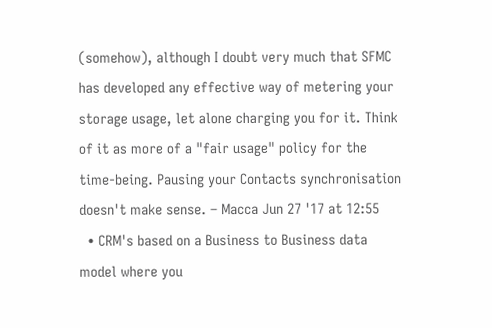(somehow), although I doubt very much that SFMC has developed any effective way of metering your storage usage, let alone charging you for it. Think of it as more of a "fair usage" policy for the time-being. Pausing your Contacts synchronisation doesn't make sense. – Macca Jun 27 '17 at 12:55
  • CRM's based on a Business to Business data model where you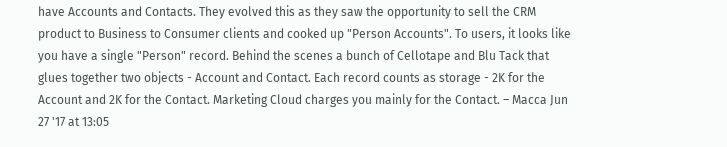have Accounts and Contacts. They evolved this as they saw the opportunity to sell the CRM product to Business to Consumer clients and cooked up "Person Accounts". To users, it looks like you have a single "Person" record. Behind the scenes a bunch of Cellotape and Blu Tack that glues together two objects - Account and Contact. Each record counts as storage - 2K for the Account and 2K for the Contact. Marketing Cloud charges you mainly for the Contact. – Macca Jun 27 '17 at 13:05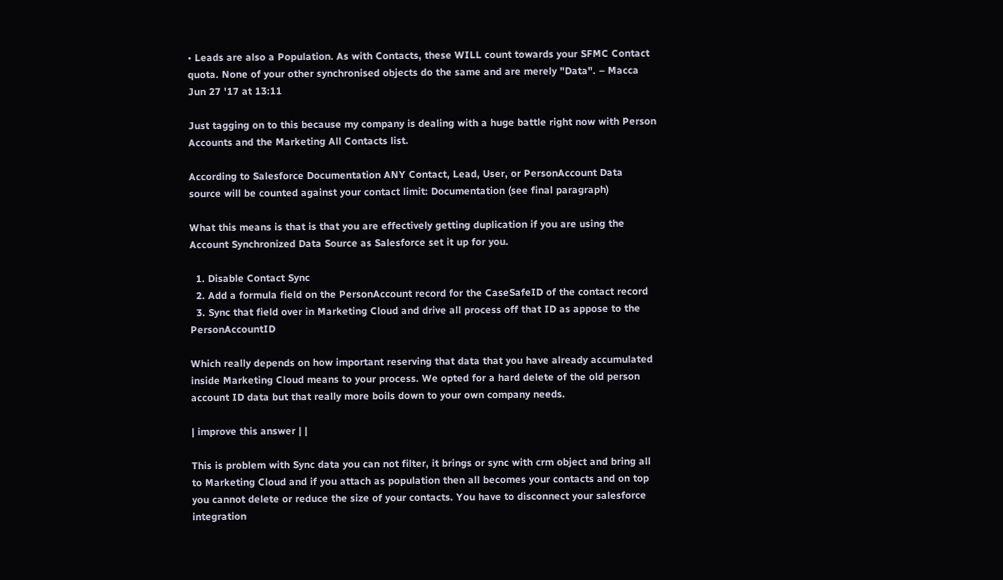• Leads are also a Population. As with Contacts, these WILL count towards your SFMC Contact quota. None of your other synchronised objects do the same and are merely "Data". – Macca Jun 27 '17 at 13:11

Just tagging on to this because my company is dealing with a huge battle right now with Person Accounts and the Marketing All Contacts list.

According to Salesforce Documentation ANY Contact, Lead, User, or PersonAccount Data source will be counted against your contact limit: Documentation (see final paragraph)

What this means is that is that you are effectively getting duplication if you are using the Account Synchronized Data Source as Salesforce set it up for you.

  1. Disable Contact Sync
  2. Add a formula field on the PersonAccount record for the CaseSafeID of the contact record
  3. Sync that field over in Marketing Cloud and drive all process off that ID as appose to the PersonAccountID

Which really depends on how important reserving that data that you have already accumulated inside Marketing Cloud means to your process. We opted for a hard delete of the old person account ID data but that really more boils down to your own company needs.

| improve this answer | |

This is problem with Sync data you can not filter, it brings or sync with crm object and bring all to Marketing Cloud and if you attach as population then all becomes your contacts and on top you cannot delete or reduce the size of your contacts. You have to disconnect your salesforce integration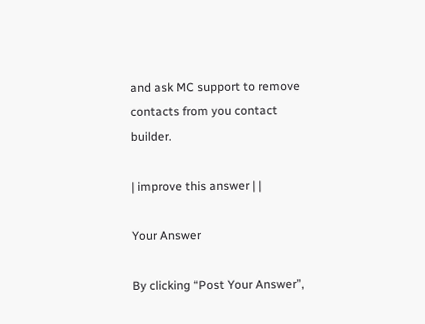and ask MC support to remove contacts from you contact builder.

| improve this answer | |

Your Answer

By clicking “Post Your Answer”,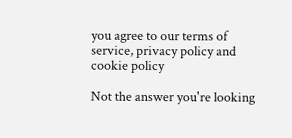you agree to our terms of service, privacy policy and cookie policy

Not the answer you're looking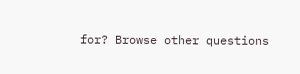for? Browse other questions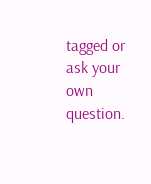tagged or ask your own question.